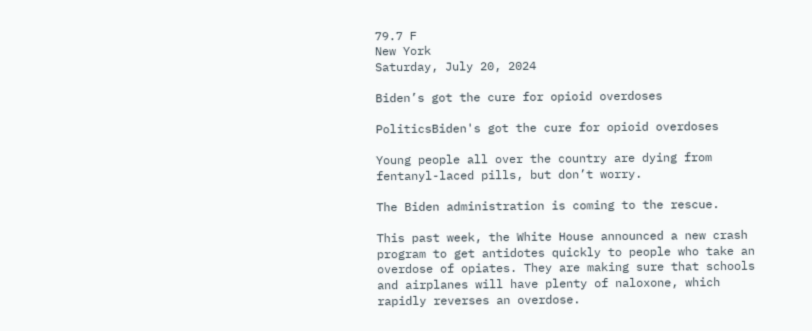79.7 F
New York
Saturday, July 20, 2024

Biden’s got the cure for opioid overdoses

PoliticsBiden's got the cure for opioid overdoses

Young people all over the country are dying from fentanyl-laced pills, but don’t worry.

The Biden administration is coming to the rescue.

This past week, the White House announced a new crash program to get antidotes quickly to people who take an overdose of opiates. They are making sure that schools and airplanes will have plenty of naloxone, which rapidly reverses an overdose.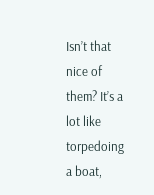Isn’t that nice of them? It’s a lot like torpedoing a boat,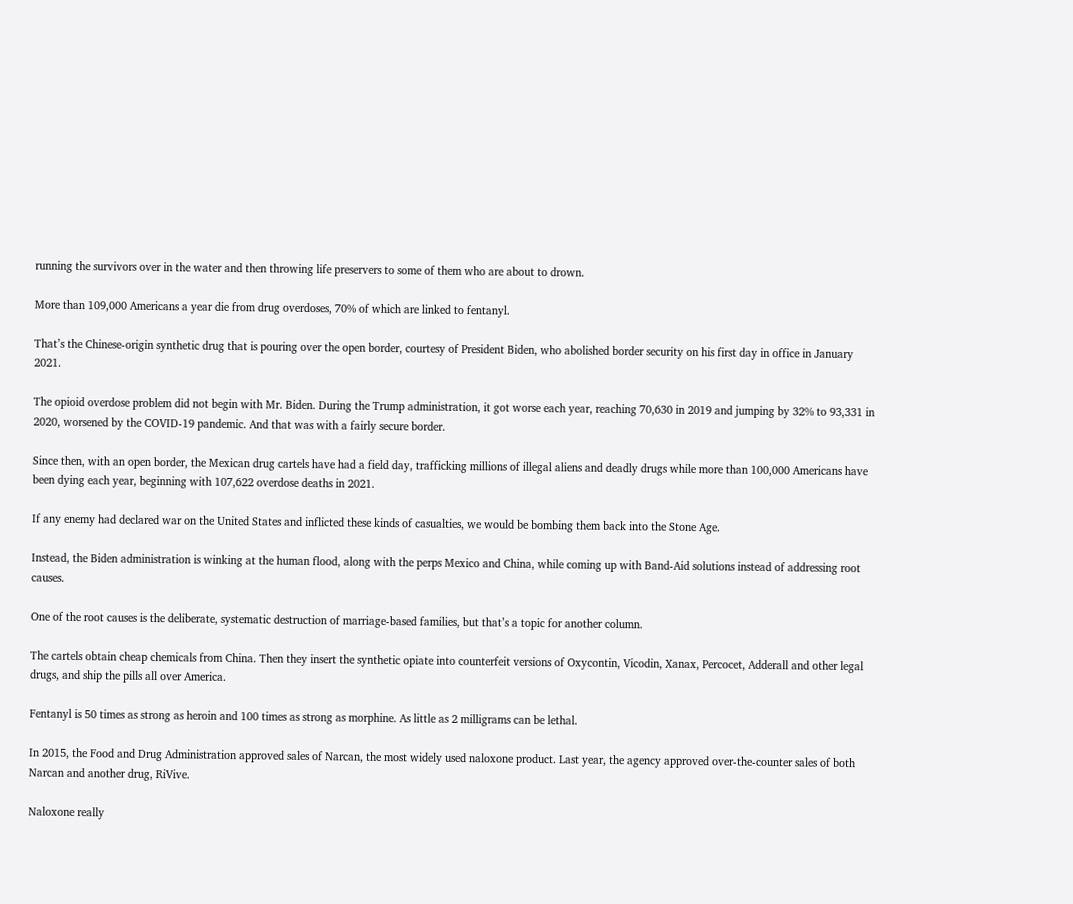running the survivors over in the water and then throwing life preservers to some of them who are about to drown.

More than 109,000 Americans a year die from drug overdoses, 70% of which are linked to fentanyl.

That’s the Chinese-origin synthetic drug that is pouring over the open border, courtesy of President Biden, who abolished border security on his first day in office in January 2021.

The opioid overdose problem did not begin with Mr. Biden. During the Trump administration, it got worse each year, reaching 70,630 in 2019 and jumping by 32% to 93,331 in 2020, worsened by the COVID-19 pandemic. And that was with a fairly secure border.

Since then, with an open border, the Mexican drug cartels have had a field day, trafficking millions of illegal aliens and deadly drugs while more than 100,000 Americans have been dying each year, beginning with 107,622 overdose deaths in 2021.

If any enemy had declared war on the United States and inflicted these kinds of casualties, we would be bombing them back into the Stone Age.

Instead, the Biden administration is winking at the human flood, along with the perps Mexico and China, while coming up with Band-Aid solutions instead of addressing root causes.

One of the root causes is the deliberate, systematic destruction of marriage-based families, but that’s a topic for another column.

The cartels obtain cheap chemicals from China. Then they insert the synthetic opiate into counterfeit versions of Oxycontin, Vicodin, Xanax, Percocet, Adderall and other legal drugs, and ship the pills all over America.

Fentanyl is 50 times as strong as heroin and 100 times as strong as morphine. As little as 2 milligrams can be lethal.

In 2015, the Food and Drug Administration approved sales of Narcan, the most widely used naloxone product. Last year, the agency approved over-the-counter sales of both Narcan and another drug, RiVive.

Naloxone really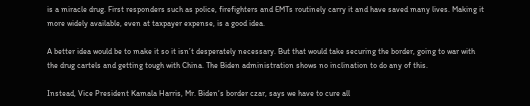is a miracle drug. First responders such as police, firefighters and EMTs routinely carry it and have saved many lives. Making it more widely available, even at taxpayer expense, is a good idea.

A better idea would be to make it so it isn’t desperately necessary. But that would take securing the border, going to war with the drug cartels and getting tough with China. The Biden administration shows no inclination to do any of this.

Instead, Vice President Kamala Harris, Mr. Biden‘s border czar, says we have to cure all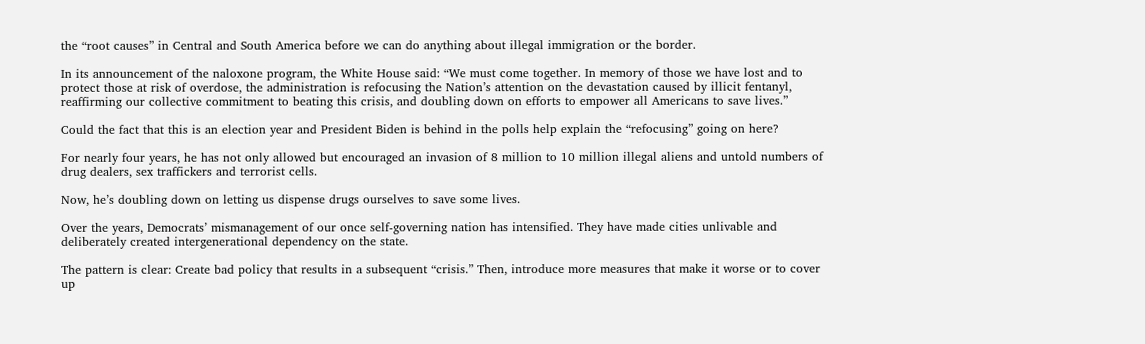the “root causes” in Central and South America before we can do anything about illegal immigration or the border.

In its announcement of the naloxone program, the White House said: “We must come together. In memory of those we have lost and to protect those at risk of overdose, the administration is refocusing the Nation’s attention on the devastation caused by illicit fentanyl, reaffirming our collective commitment to beating this crisis, and doubling down on efforts to empower all Americans to save lives.”

Could the fact that this is an election year and President Biden is behind in the polls help explain the “refocusing” going on here?

For nearly four years, he has not only allowed but encouraged an invasion of 8 million to 10 million illegal aliens and untold numbers of drug dealers, sex traffickers and terrorist cells.

Now, he’s doubling down on letting us dispense drugs ourselves to save some lives.

Over the years, Democrats’ mismanagement of our once self-governing nation has intensified. They have made cities unlivable and deliberately created intergenerational dependency on the state.

The pattern is clear: Create bad policy that results in a subsequent “crisis.” Then, introduce more measures that make it worse or to cover up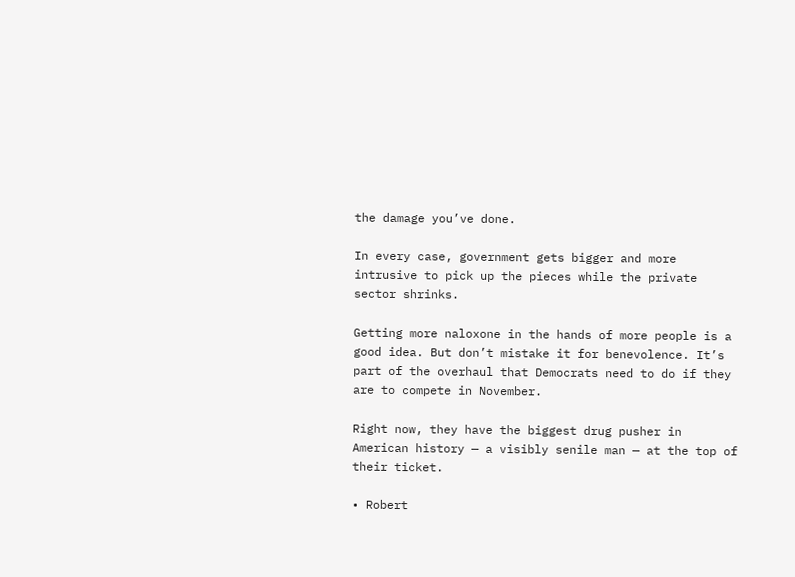the damage you’ve done.

In every case, government gets bigger and more intrusive to pick up the pieces while the private sector shrinks.

Getting more naloxone in the hands of more people is a good idea. But don’t mistake it for benevolence. It’s part of the overhaul that Democrats need to do if they are to compete in November.

Right now, they have the biggest drug pusher in American history — a visibly senile man — at the top of their ticket.

• Robert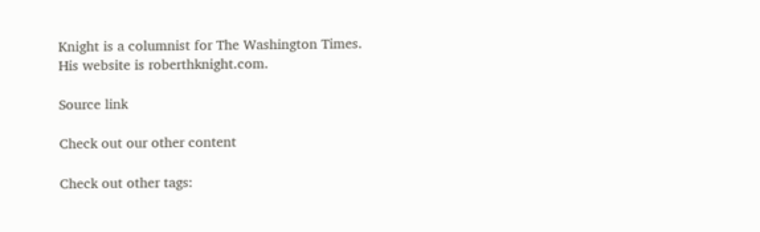Knight is a columnist for The Washington Times. His website is roberthknight.com.

Source link

Check out our other content

Check out other tags: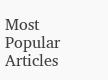Most Popular Articles